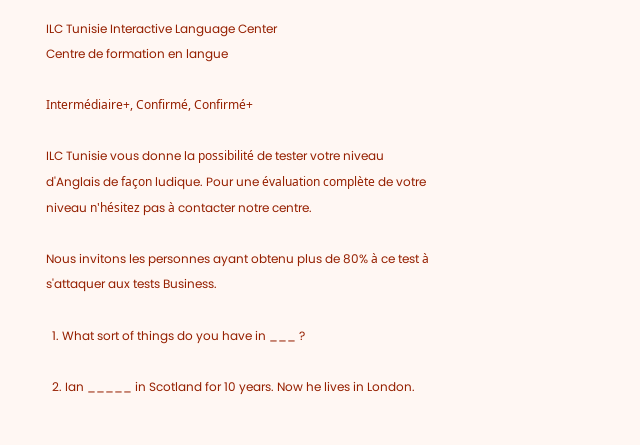ILC Tunisie Interactive Language Center
Centre de formation en langue

Intermédiaire+, Confirmé, Confirmé+

ILC Tunisie vous donne la possibilité de tester votre niveau d'Anglais de façon ludique. Pour une évaluation complète de votre niveau n'hésitez pas à contacter notre centre.

Nous invitons les personnes ayant obtenu plus de 80% à ce test à s'attaquer aux tests Business.

  1. What sort of things do you have in ___ ?

  2. Ian _____ in Scotland for 10 years. Now he lives in London.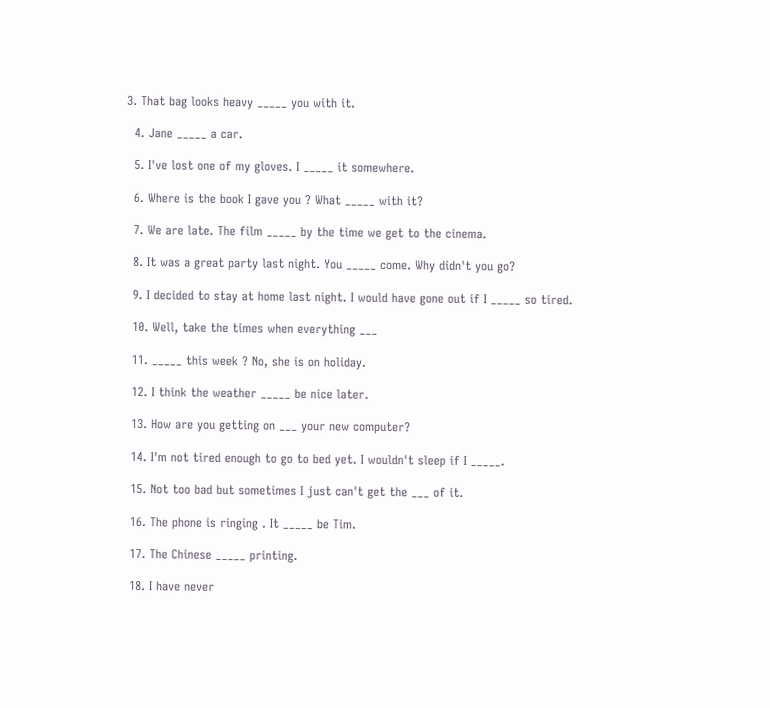3. That bag looks heavy _____ you with it.

  4. Jane _____ a car.

  5. I've lost one of my gloves. I _____ it somewhere.

  6. Where is the book I gave you ? What _____ with it?

  7. We are late. The film _____ by the time we get to the cinema.

  8. It was a great party last night. You _____ come. Why didn't you go?

  9. I decided to stay at home last night. I would have gone out if I _____ so tired.

  10. Well, take the times when everything ___

  11. _____ this week ? No, she is on holiday.

  12. I think the weather _____ be nice later.

  13. How are you getting on ___ your new computer?

  14. I'm not tired enough to go to bed yet. I wouldn't sleep if I _____.

  15. Not too bad but sometimes I just can't get the ___ of it.

  16. The phone is ringing . It _____ be Tim.

  17. The Chinese _____ printing.

  18. I have never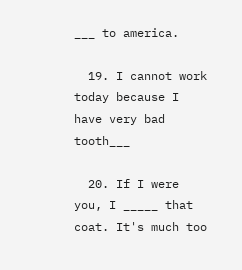___ to america.

  19. I cannot work today because I have very bad tooth___

  20. If I were you, I _____ that coat. It's much too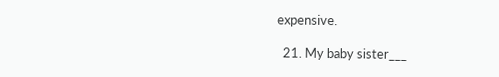expensive.

  21. My baby sister___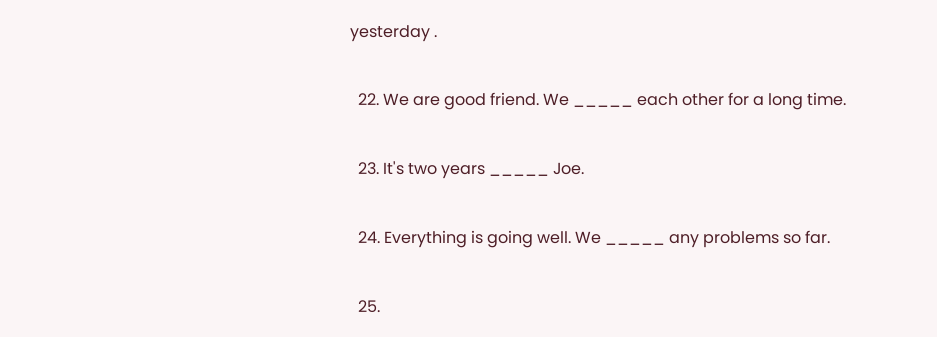yesterday .

  22. We are good friend. We _____ each other for a long time.

  23. It's two years _____ Joe.

  24. Everything is going well. We _____ any problems so far.

  25.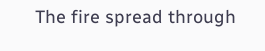The fire spread through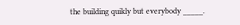the building quikly but everybody _____.